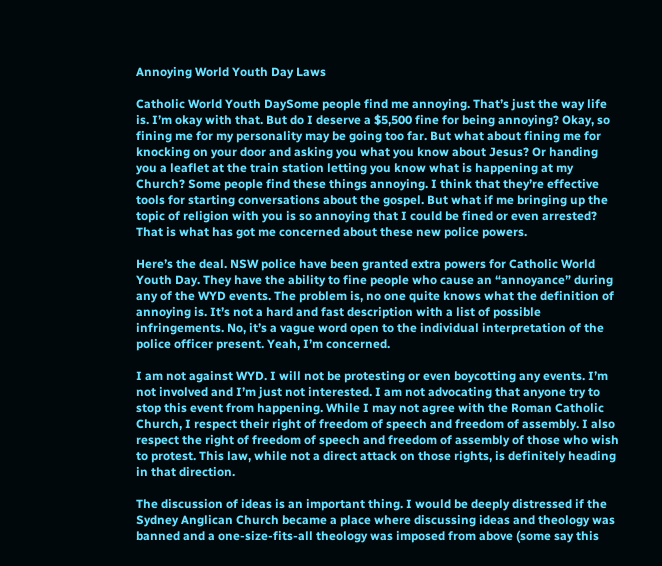Annoying World Youth Day Laws

Catholic World Youth DaySome people find me annoying. That’s just the way life is. I’m okay with that. But do I deserve a $5,500 fine for being annoying? Okay, so fining me for my personality may be going too far. But what about fining me for knocking on your door and asking you what you know about Jesus? Or handing you a leaflet at the train station letting you know what is happening at my Church? Some people find these things annoying. I think that they’re effective tools for starting conversations about the gospel. But what if me bringing up the topic of religion with you is so annoying that I could be fined or even arrested? That is what has got me concerned about these new police powers.

Here’s the deal. NSW police have been granted extra powers for Catholic World Youth Day. They have the ability to fine people who cause an “annoyance” during any of the WYD events. The problem is, no one quite knows what the definition of annoying is. It’s not a hard and fast description with a list of possible infringements. No, it’s a vague word open to the individual interpretation of the police officer present. Yeah, I’m concerned.

I am not against WYD. I will not be protesting or even boycotting any events. I’m not involved and I’m just not interested. I am not advocating that anyone try to stop this event from happening. While I may not agree with the Roman Catholic Church, I respect their right of freedom of speech and freedom of assembly. I also respect the right of freedom of speech and freedom of assembly of those who wish to protest. This law, while not a direct attack on those rights, is definitely heading in that direction.

The discussion of ideas is an important thing. I would be deeply distressed if the Sydney Anglican Church became a place where discussing ideas and theology was banned and a one-size-fits-all theology was imposed from above (some say this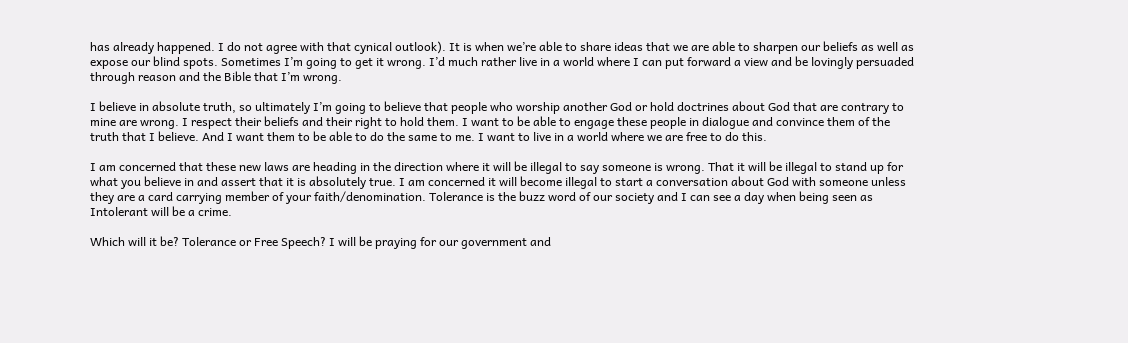has already happened. I do not agree with that cynical outlook). It is when we’re able to share ideas that we are able to sharpen our beliefs as well as expose our blind spots. Sometimes I’m going to get it wrong. I’d much rather live in a world where I can put forward a view and be lovingly persuaded through reason and the Bible that I’m wrong.

I believe in absolute truth, so ultimately I’m going to believe that people who worship another God or hold doctrines about God that are contrary to mine are wrong. I respect their beliefs and their right to hold them. I want to be able to engage these people in dialogue and convince them of the truth that I believe. And I want them to be able to do the same to me. I want to live in a world where we are free to do this.

I am concerned that these new laws are heading in the direction where it will be illegal to say someone is wrong. That it will be illegal to stand up for what you believe in and assert that it is absolutely true. I am concerned it will become illegal to start a conversation about God with someone unless they are a card carrying member of your faith/denomination. Tolerance is the buzz word of our society and I can see a day when being seen as Intolerant will be a crime.

Which will it be? Tolerance or Free Speech? I will be praying for our government and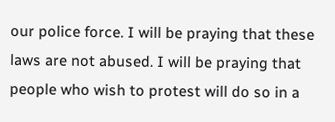our police force. I will be praying that these laws are not abused. I will be praying that people who wish to protest will do so in a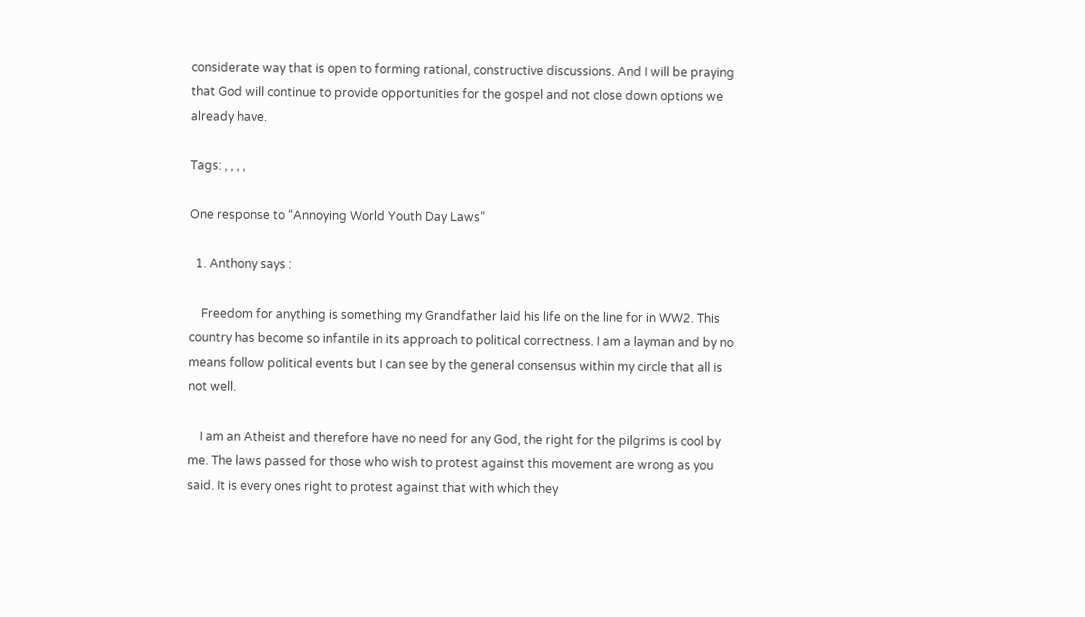considerate way that is open to forming rational, constructive discussions. And I will be praying that God will continue to provide opportunities for the gospel and not close down options we already have.

Tags: , , , ,

One response to “Annoying World Youth Day Laws”

  1. Anthony says :

    Freedom for anything is something my Grandfather laid his life on the line for in WW2. This country has become so infantile in its approach to political correctness. I am a layman and by no means follow political events but I can see by the general consensus within my circle that all is not well.

    I am an Atheist and therefore have no need for any God, the right for the pilgrims is cool by me. The laws passed for those who wish to protest against this movement are wrong as you said. It is every ones right to protest against that with which they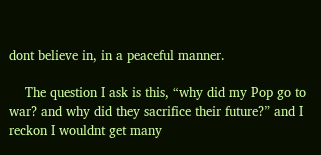dont believe in, in a peaceful manner.

    The question I ask is this, “why did my Pop go to war? and why did they sacrifice their future?” and I reckon I wouldnt get many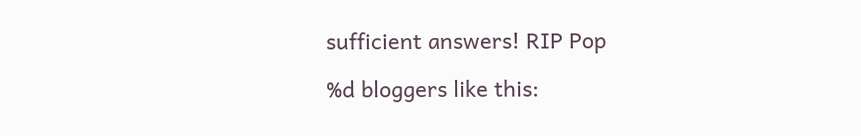sufficient answers! RIP Pop

%d bloggers like this: